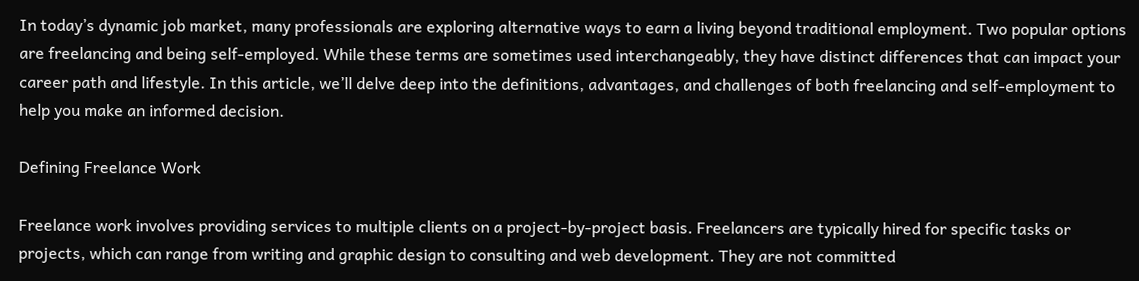In today’s dynamic job market, many professionals are exploring alternative ways to earn a living beyond traditional employment. Two popular options are freelancing and being self-employed. While these terms are sometimes used interchangeably, they have distinct differences that can impact your career path and lifestyle. In this article, we’ll delve deep into the definitions, advantages, and challenges of both freelancing and self-employment to help you make an informed decision.

Defining Freelance Work

Freelance work involves providing services to multiple clients on a project-by-project basis. Freelancers are typically hired for specific tasks or projects, which can range from writing and graphic design to consulting and web development. They are not committed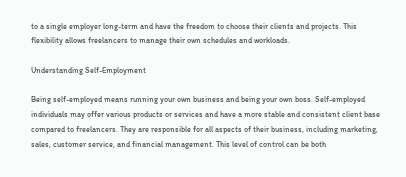to a single employer long-term and have the freedom to choose their clients and projects. This flexibility allows freelancers to manage their own schedules and workloads.

Understanding Self-Employment

Being self-employed means running your own business and being your own boss. Self-employed individuals may offer various products or services and have a more stable and consistent client base compared to freelancers. They are responsible for all aspects of their business, including marketing, sales, customer service, and financial management. This level of control can be both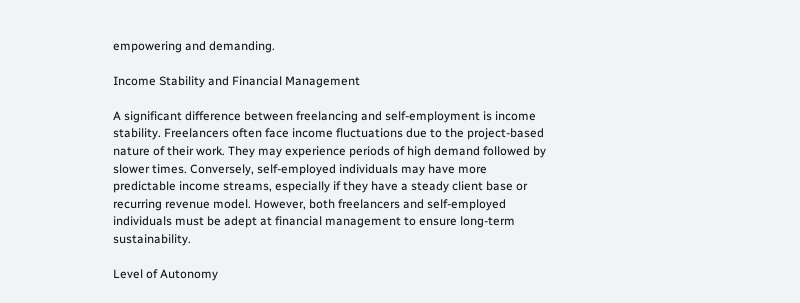empowering and demanding.

Income Stability and Financial Management

A significant difference between freelancing and self-employment is income stability. Freelancers often face income fluctuations due to the project-based nature of their work. They may experience periods of high demand followed by slower times. Conversely, self-employed individuals may have more predictable income streams, especially if they have a steady client base or recurring revenue model. However, both freelancers and self-employed individuals must be adept at financial management to ensure long-term sustainability.

Level of Autonomy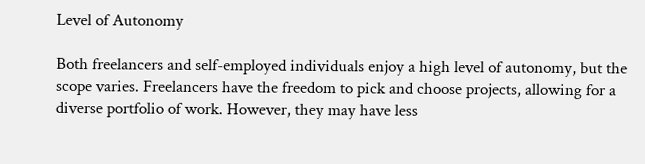Level of Autonomy

Both freelancers and self-employed individuals enjoy a high level of autonomy, but the scope varies. Freelancers have the freedom to pick and choose projects, allowing for a diverse portfolio of work. However, they may have less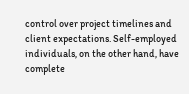control over project timelines and client expectations. Self-employed individuals, on the other hand, have complete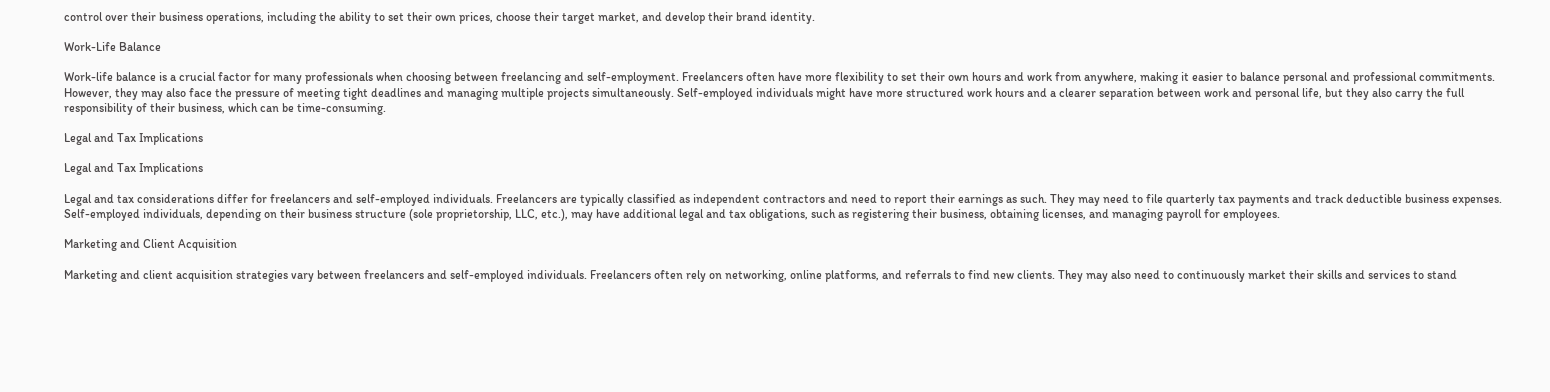control over their business operations, including the ability to set their own prices, choose their target market, and develop their brand identity.

Work-Life Balance

Work-life balance is a crucial factor for many professionals when choosing between freelancing and self-employment. Freelancers often have more flexibility to set their own hours and work from anywhere, making it easier to balance personal and professional commitments. However, they may also face the pressure of meeting tight deadlines and managing multiple projects simultaneously. Self-employed individuals might have more structured work hours and a clearer separation between work and personal life, but they also carry the full responsibility of their business, which can be time-consuming.

Legal and Tax Implications

Legal and Tax Implications

Legal and tax considerations differ for freelancers and self-employed individuals. Freelancers are typically classified as independent contractors and need to report their earnings as such. They may need to file quarterly tax payments and track deductible business expenses. Self-employed individuals, depending on their business structure (sole proprietorship, LLC, etc.), may have additional legal and tax obligations, such as registering their business, obtaining licenses, and managing payroll for employees.

Marketing and Client Acquisition

Marketing and client acquisition strategies vary between freelancers and self-employed individuals. Freelancers often rely on networking, online platforms, and referrals to find new clients. They may also need to continuously market their skills and services to stand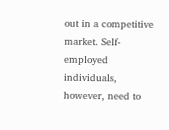out in a competitive market. Self-employed individuals, however, need to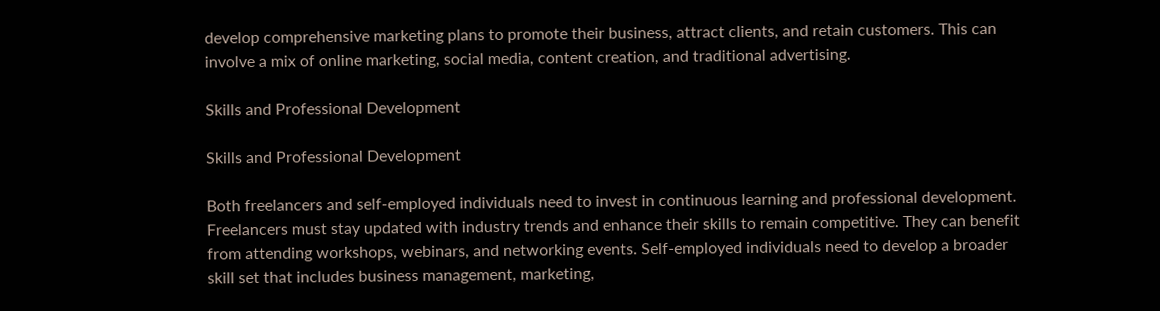develop comprehensive marketing plans to promote their business, attract clients, and retain customers. This can involve a mix of online marketing, social media, content creation, and traditional advertising.

Skills and Professional Development

Skills and Professional Development

Both freelancers and self-employed individuals need to invest in continuous learning and professional development. Freelancers must stay updated with industry trends and enhance their skills to remain competitive. They can benefit from attending workshops, webinars, and networking events. Self-employed individuals need to develop a broader skill set that includes business management, marketing,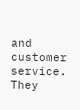and customer service. They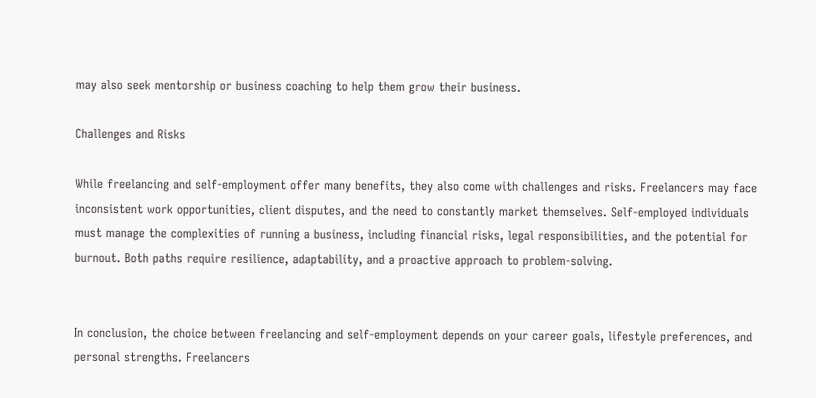may also seek mentorship or business coaching to help them grow their business.

Challenges and Risks

While freelancing and self-employment offer many benefits, they also come with challenges and risks. Freelancers may face inconsistent work opportunities, client disputes, and the need to constantly market themselves. Self-employed individuals must manage the complexities of running a business, including financial risks, legal responsibilities, and the potential for burnout. Both paths require resilience, adaptability, and a proactive approach to problem-solving.


In conclusion, the choice between freelancing and self-employment depends on your career goals, lifestyle preferences, and personal strengths. Freelancers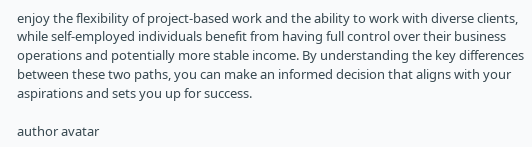enjoy the flexibility of project-based work and the ability to work with diverse clients, while self-employed individuals benefit from having full control over their business operations and potentially more stable income. By understanding the key differences between these two paths, you can make an informed decision that aligns with your aspirations and sets you up for success.

author avatar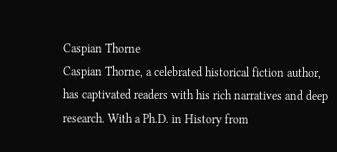Caspian Thorne
Caspian Thorne, a celebrated historical fiction author, has captivated readers with his rich narratives and deep research. With a Ph.D. in History from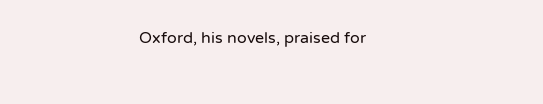Oxford, his novels, praised for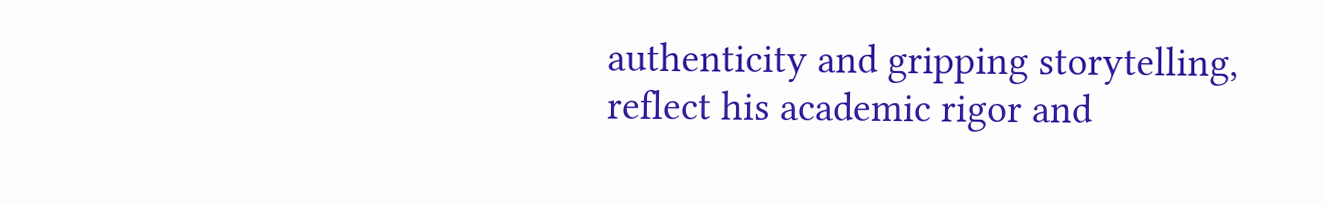authenticity and gripping storytelling, reflect his academic rigor and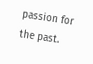passion for the past.